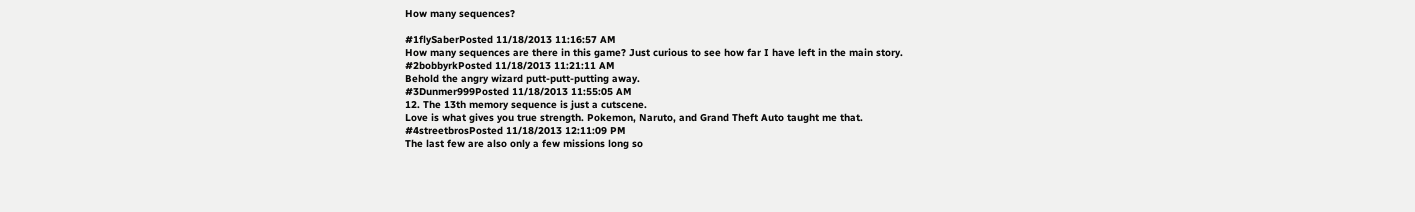How many sequences?

#1flySaberPosted 11/18/2013 11:16:57 AM
How many sequences are there in this game? Just curious to see how far I have left in the main story.
#2bobbyrkPosted 11/18/2013 11:21:11 AM
Behold the angry wizard putt-putt-putting away.
#3Dunmer999Posted 11/18/2013 11:55:05 AM
12. The 13th memory sequence is just a cutscene.
Love is what gives you true strength. Pokemon, Naruto, and Grand Theft Auto taught me that.
#4streetbrosPosted 11/18/2013 12:11:09 PM
The last few are also only a few missions long so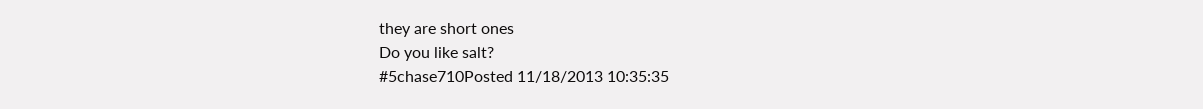they are short ones
Do you like salt?
#5chase710Posted 11/18/2013 10:35:35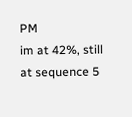PM
im at 42%, still at sequence 5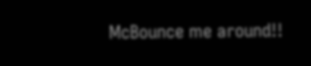McBounce me around!!